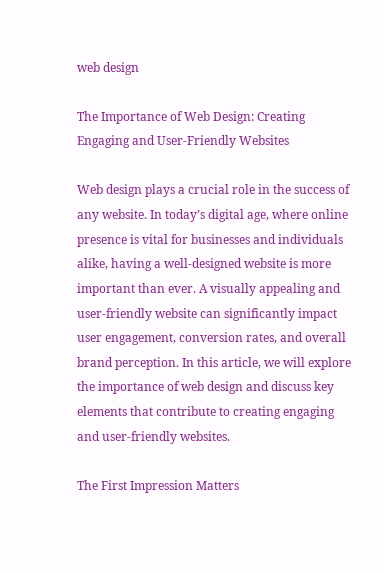web design

The Importance of Web Design: Creating Engaging and User-Friendly Websites

Web design plays a crucial role in the success of any website. In today’s digital age, where online presence is vital for businesses and individuals alike, having a well-designed website is more important than ever. A visually appealing and user-friendly website can significantly impact user engagement, conversion rates, and overall brand perception. In this article, we will explore the importance of web design and discuss key elements that contribute to creating engaging and user-friendly websites.

The First Impression Matters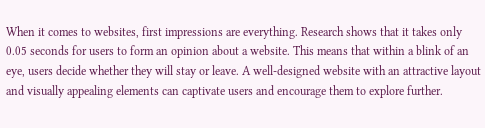When it comes to websites, first impressions are everything. Research shows that it takes only 0.05 seconds for users to form an opinion about a website. This means that within a blink of an eye, users decide whether they will stay or leave. A well-designed website with an attractive layout and visually appealing elements can captivate users and encourage them to explore further.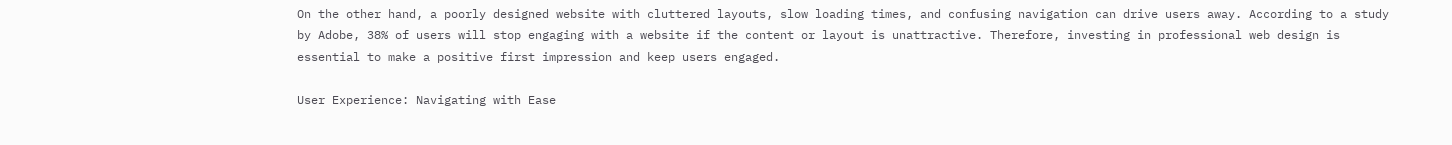On the other hand, a poorly designed website with cluttered layouts, slow loading times, and confusing navigation can drive users away. According to a study by Adobe, 38% of users will stop engaging with a website if the content or layout is unattractive. Therefore, investing in professional web design is essential to make a positive first impression and keep users engaged.

User Experience: Navigating with Ease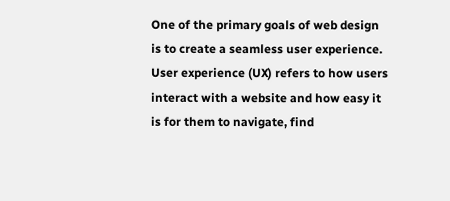One of the primary goals of web design is to create a seamless user experience. User experience (UX) refers to how users interact with a website and how easy it is for them to navigate, find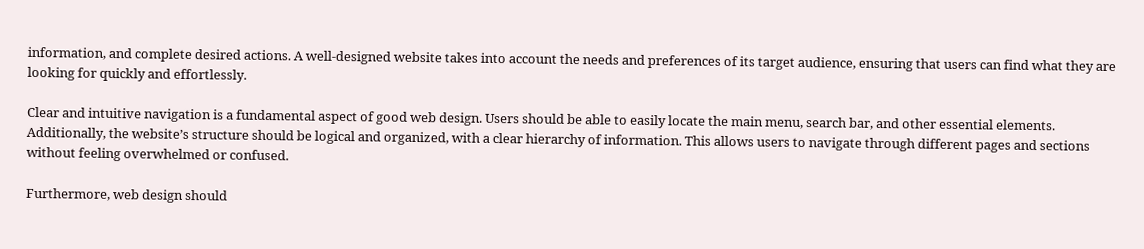information, and complete desired actions. A well-designed website takes into account the needs and preferences of its target audience, ensuring that users can find what they are looking for quickly and effortlessly.

Clear and intuitive navigation is a fundamental aspect of good web design. Users should be able to easily locate the main menu, search bar, and other essential elements. Additionally, the website’s structure should be logical and organized, with a clear hierarchy of information. This allows users to navigate through different pages and sections without feeling overwhelmed or confused.

Furthermore, web design should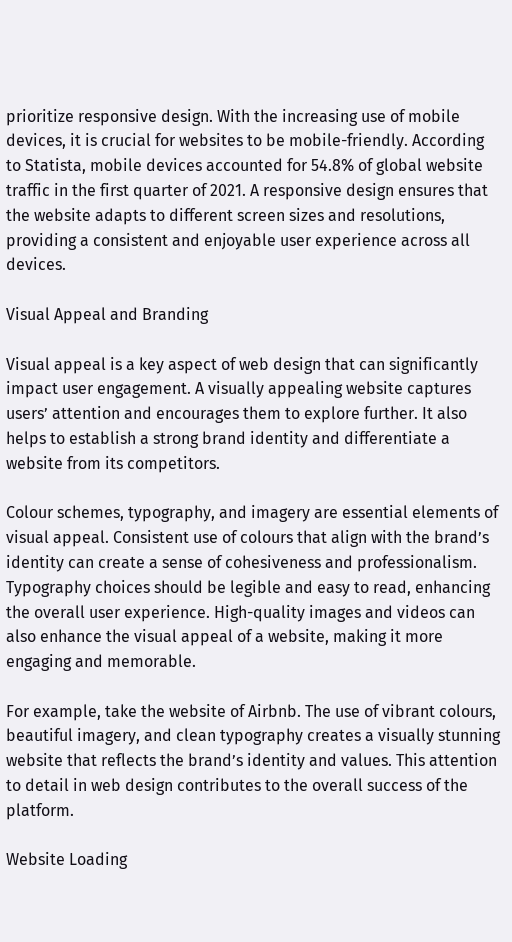prioritize responsive design. With the increasing use of mobile devices, it is crucial for websites to be mobile-friendly. According to Statista, mobile devices accounted for 54.8% of global website traffic in the first quarter of 2021. A responsive design ensures that the website adapts to different screen sizes and resolutions, providing a consistent and enjoyable user experience across all devices.

Visual Appeal and Branding

Visual appeal is a key aspect of web design that can significantly impact user engagement. A visually appealing website captures users’ attention and encourages them to explore further. It also helps to establish a strong brand identity and differentiate a website from its competitors.

Colour schemes, typography, and imagery are essential elements of visual appeal. Consistent use of colours that align with the brand’s identity can create a sense of cohesiveness and professionalism. Typography choices should be legible and easy to read, enhancing the overall user experience. High-quality images and videos can also enhance the visual appeal of a website, making it more engaging and memorable.

For example, take the website of Airbnb. The use of vibrant colours, beautiful imagery, and clean typography creates a visually stunning website that reflects the brand’s identity and values. This attention to detail in web design contributes to the overall success of the platform.

Website Loading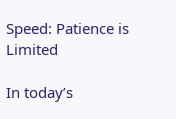Speed: Patience is Limited

In today’s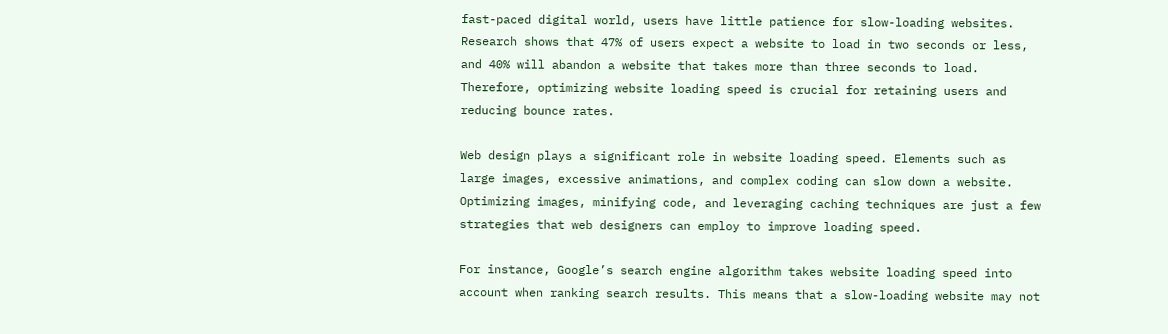fast-paced digital world, users have little patience for slow-loading websites. Research shows that 47% of users expect a website to load in two seconds or less, and 40% will abandon a website that takes more than three seconds to load. Therefore, optimizing website loading speed is crucial for retaining users and reducing bounce rates.

Web design plays a significant role in website loading speed. Elements such as large images, excessive animations, and complex coding can slow down a website. Optimizing images, minifying code, and leveraging caching techniques are just a few strategies that web designers can employ to improve loading speed.

For instance, Google’s search engine algorithm takes website loading speed into account when ranking search results. This means that a slow-loading website may not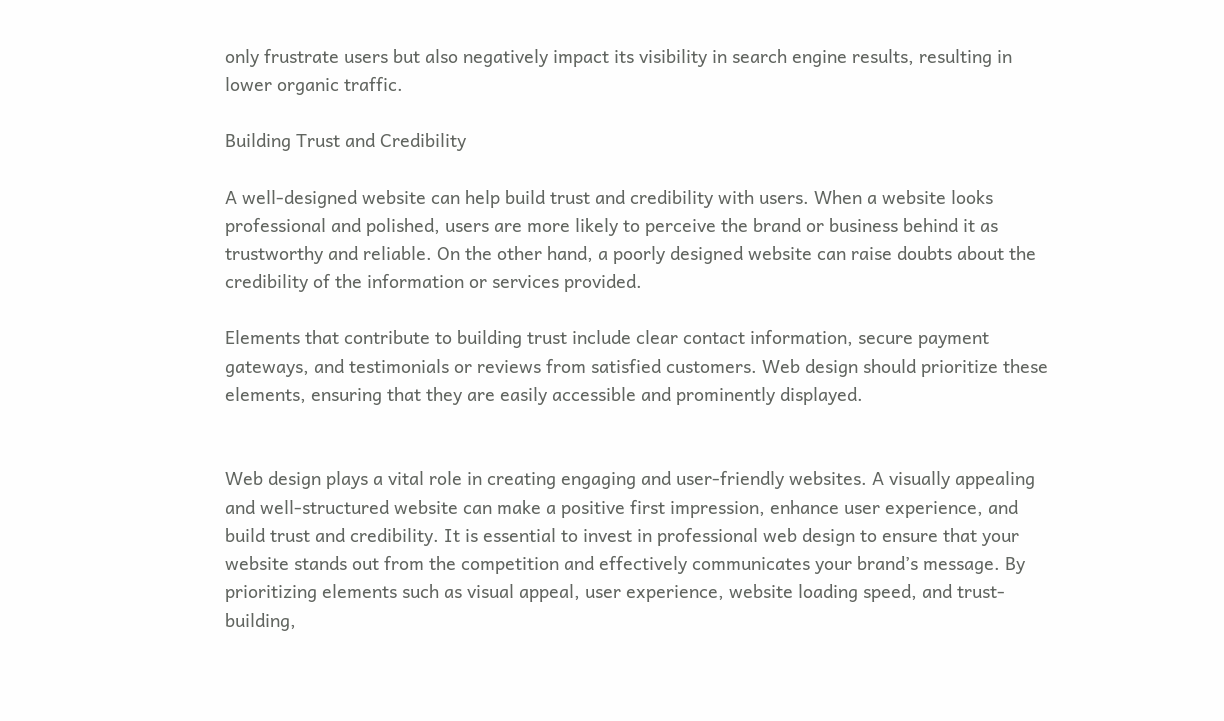only frustrate users but also negatively impact its visibility in search engine results, resulting in lower organic traffic.

Building Trust and Credibility

A well-designed website can help build trust and credibility with users. When a website looks professional and polished, users are more likely to perceive the brand or business behind it as trustworthy and reliable. On the other hand, a poorly designed website can raise doubts about the credibility of the information or services provided.

Elements that contribute to building trust include clear contact information, secure payment gateways, and testimonials or reviews from satisfied customers. Web design should prioritize these elements, ensuring that they are easily accessible and prominently displayed.


Web design plays a vital role in creating engaging and user-friendly websites. A visually appealing and well-structured website can make a positive first impression, enhance user experience, and build trust and credibility. It is essential to invest in professional web design to ensure that your website stands out from the competition and effectively communicates your brand’s message. By prioritizing elements such as visual appeal, user experience, website loading speed, and trust-building,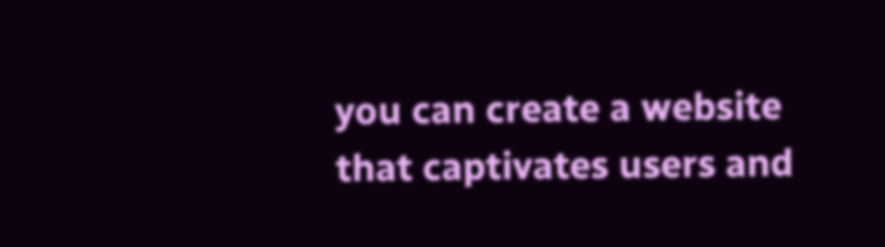you can create a website that captivates users and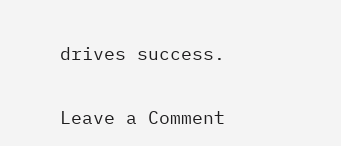drives success.

Leave a Comment